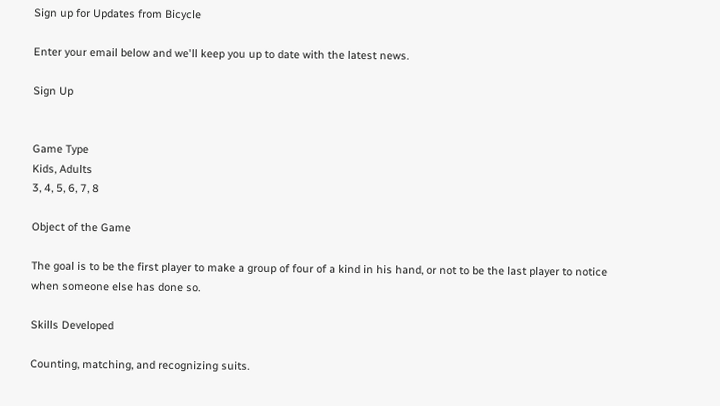Sign up for Updates from Bicycle

Enter your email below and we'll keep you up to date with the latest news.

Sign Up


Game Type
Kids, Adults
3, 4, 5, 6, 7, 8

Object of the Game

The goal is to be the first player to make a group of four of a kind in his hand, or not to be the last player to notice when someone else has done so.

Skills Developed

Counting, matching, and recognizing suits.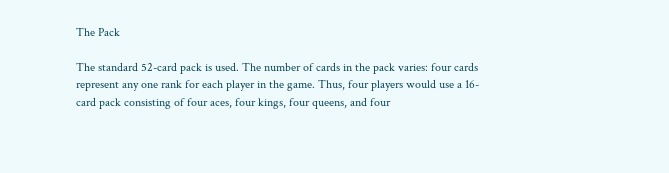The Pack

The standard 52-card pack is used. The number of cards in the pack varies: four cards represent any one rank for each player in the game. Thus, four players would use a 16-card pack consisting of four aces, four kings, four queens, and four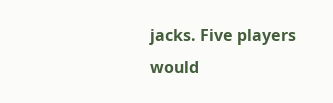jacks. Five players would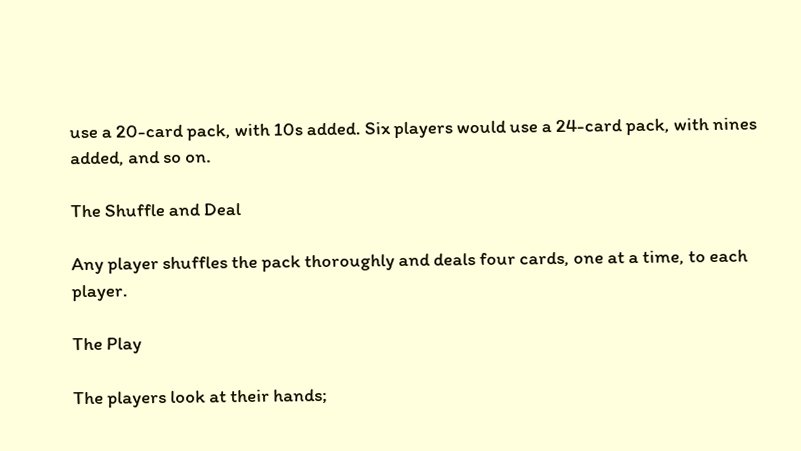use a 20-card pack, with 10s added. Six players would use a 24-card pack, with nines added, and so on.

The Shuffle and Deal

Any player shuffles the pack thoroughly and deals four cards, one at a time, to each player.

The Play

The players look at their hands;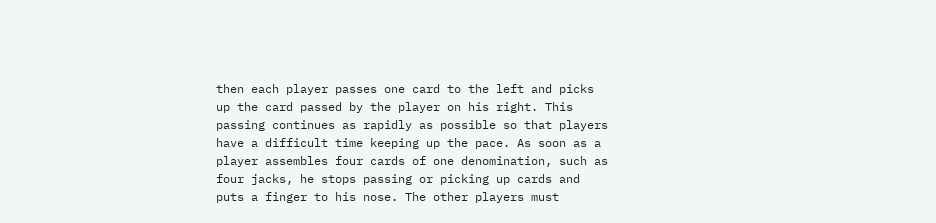then each player passes one card to the left and picks up the card passed by the player on his right. This passing continues as rapidly as possible so that players have a difficult time keeping up the pace. As soon as a player assembles four cards of one denomination, such as four jacks, he stops passing or picking up cards and puts a finger to his nose. The other players must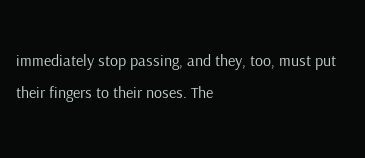immediately stop passing, and they, too, must put their fingers to their noses. The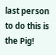last person to do this is the Pig!